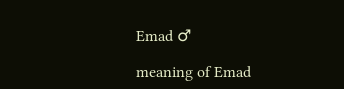Emad ♂

meaning of Emad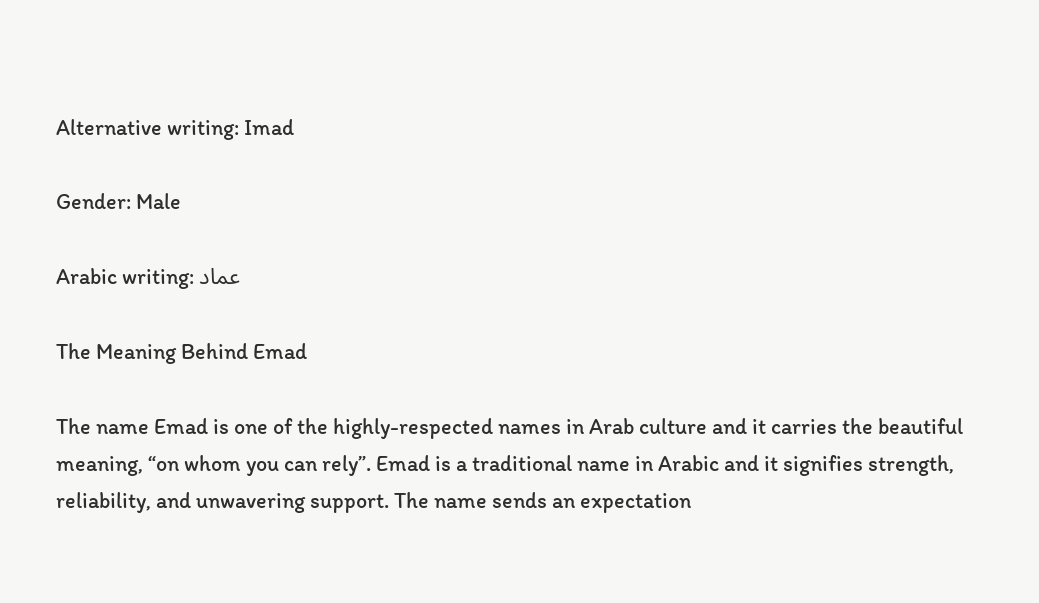Alternative writing: Imad

Gender: Male

Arabic writing: عماد

The Meaning Behind Emad

The name Emad is one of the highly-respected names in Arab culture and it carries the beautiful meaning, “on whom you can rely”. Emad is a traditional name in Arabic and it signifies strength, reliability, and unwavering support. The name sends an expectation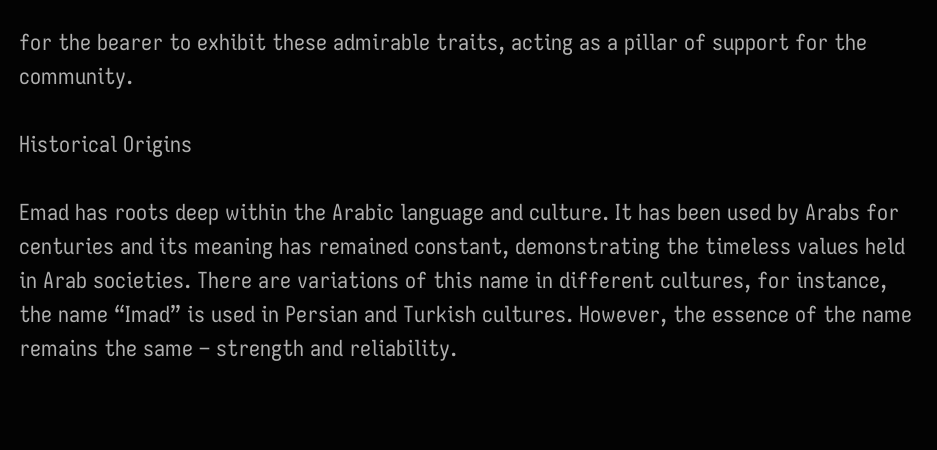for the bearer to exhibit these admirable traits, acting as a pillar of support for the community.

Historical Origins

Emad has roots deep within the Arabic language and culture. It has been used by Arabs for centuries and its meaning has remained constant, demonstrating the timeless values held in Arab societies. There are variations of this name in different cultures, for instance, the name “Imad” is used in Persian and Turkish cultures. However, the essence of the name remains the same – strength and reliability.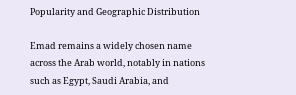Popularity and Geographic Distribution

Emad remains a widely chosen name across the Arab world, notably in nations such as Egypt, Saudi Arabia, and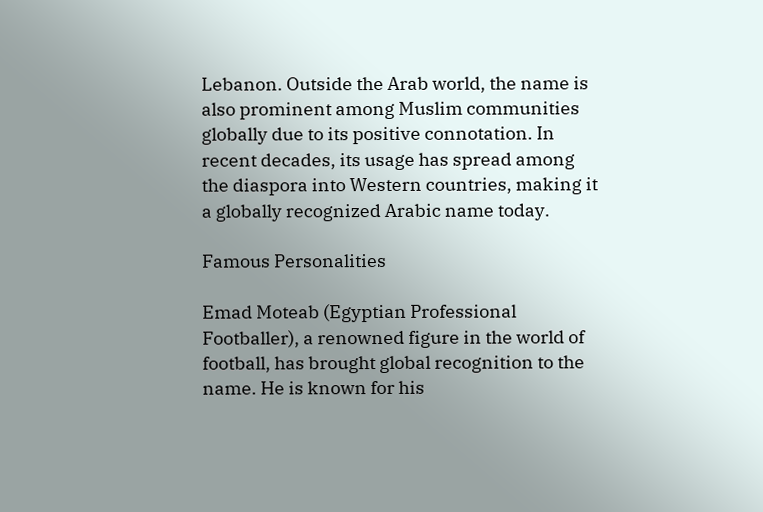Lebanon. Outside the Arab world, the name is also prominent among Muslim communities globally due to its positive connotation. In recent decades, its usage has spread among the diaspora into Western countries, making it a globally recognized Arabic name today.

Famous Personalities

Emad Moteab (Egyptian Professional Footballer), a renowned figure in the world of football, has brought global recognition to the name. He is known for his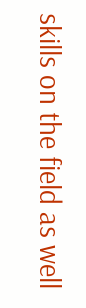skills on the field as well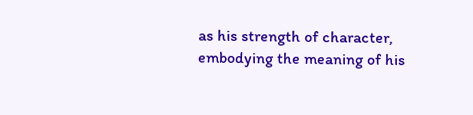as his strength of character, embodying the meaning of his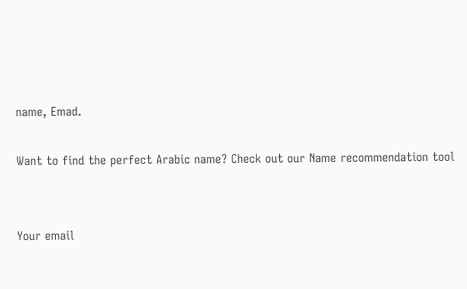name, Emad.

Want to find the perfect Arabic name? Check out our Name recommendation tool


Your email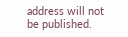address will not be published.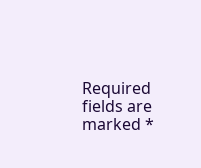Required fields are marked *